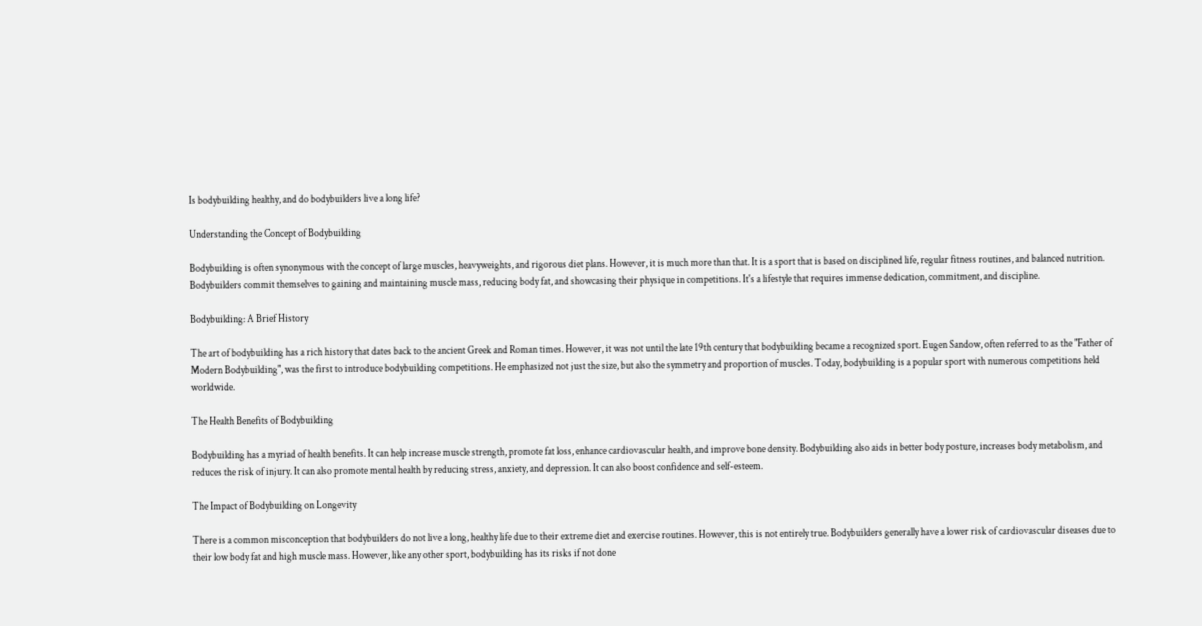Is bodybuilding healthy, and do bodybuilders live a long life?

Understanding the Concept of Bodybuilding

Bodybuilding is often synonymous with the concept of large muscles, heavyweights, and rigorous diet plans. However, it is much more than that. It is a sport that is based on disciplined life, regular fitness routines, and balanced nutrition. Bodybuilders commit themselves to gaining and maintaining muscle mass, reducing body fat, and showcasing their physique in competitions. It's a lifestyle that requires immense dedication, commitment, and discipline.

Bodybuilding: A Brief History

The art of bodybuilding has a rich history that dates back to the ancient Greek and Roman times. However, it was not until the late 19th century that bodybuilding became a recognized sport. Eugen Sandow, often referred to as the "Father of Modern Bodybuilding", was the first to introduce bodybuilding competitions. He emphasized not just the size, but also the symmetry and proportion of muscles. Today, bodybuilding is a popular sport with numerous competitions held worldwide.

The Health Benefits of Bodybuilding

Bodybuilding has a myriad of health benefits. It can help increase muscle strength, promote fat loss, enhance cardiovascular health, and improve bone density. Bodybuilding also aids in better body posture, increases body metabolism, and reduces the risk of injury. It can also promote mental health by reducing stress, anxiety, and depression. It can also boost confidence and self-esteem.

The Impact of Bodybuilding on Longevity

There is a common misconception that bodybuilders do not live a long, healthy life due to their extreme diet and exercise routines. However, this is not entirely true. Bodybuilders generally have a lower risk of cardiovascular diseases due to their low body fat and high muscle mass. However, like any other sport, bodybuilding has its risks if not done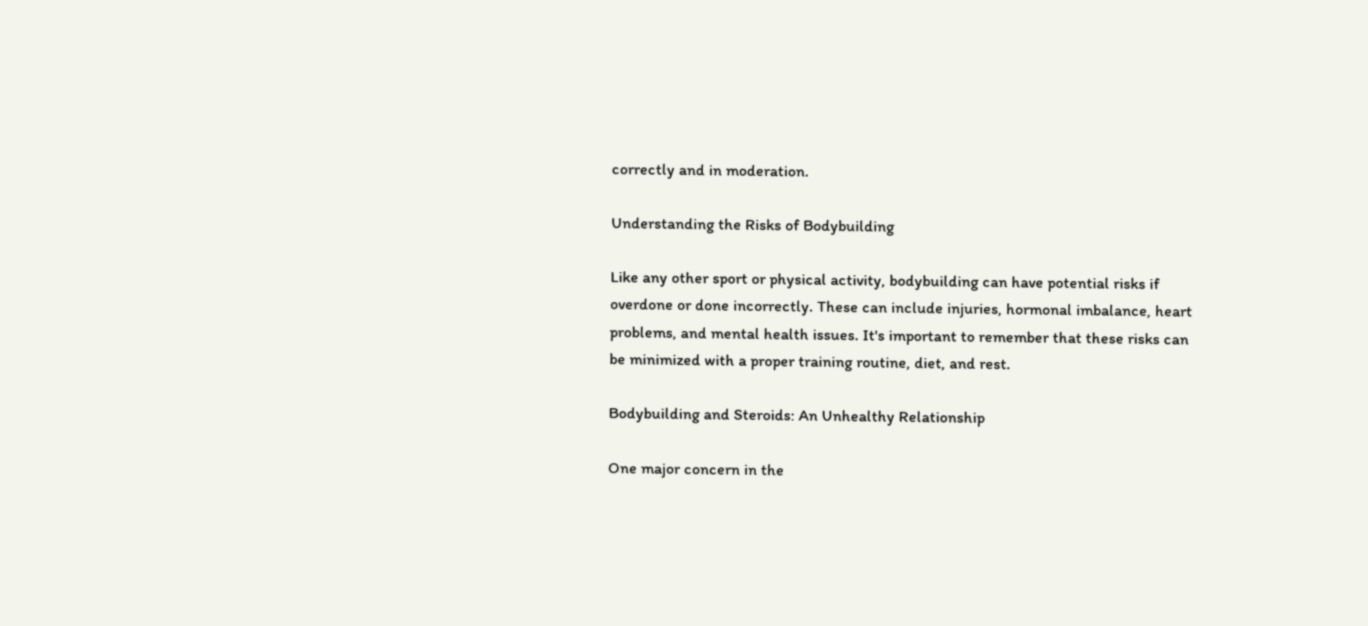correctly and in moderation.

Understanding the Risks of Bodybuilding

Like any other sport or physical activity, bodybuilding can have potential risks if overdone or done incorrectly. These can include injuries, hormonal imbalance, heart problems, and mental health issues. It's important to remember that these risks can be minimized with a proper training routine, diet, and rest.

Bodybuilding and Steroids: An Unhealthy Relationship

One major concern in the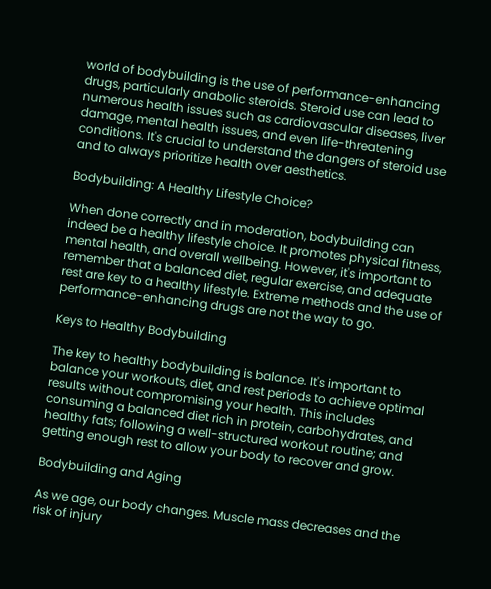world of bodybuilding is the use of performance-enhancing drugs, particularly anabolic steroids. Steroid use can lead to numerous health issues such as cardiovascular diseases, liver damage, mental health issues, and even life-threatening conditions. It's crucial to understand the dangers of steroid use and to always prioritize health over aesthetics.

Bodybuilding: A Healthy Lifestyle Choice?

When done correctly and in moderation, bodybuilding can indeed be a healthy lifestyle choice. It promotes physical fitness, mental health, and overall wellbeing. However, it's important to remember that a balanced diet, regular exercise, and adequate rest are key to a healthy lifestyle. Extreme methods and the use of performance-enhancing drugs are not the way to go.

Keys to Healthy Bodybuilding

The key to healthy bodybuilding is balance. It's important to balance your workouts, diet, and rest periods to achieve optimal results without compromising your health. This includes consuming a balanced diet rich in protein, carbohydrates, and healthy fats; following a well-structured workout routine; and getting enough rest to allow your body to recover and grow.

Bodybuilding and Aging

As we age, our body changes. Muscle mass decreases and the risk of injury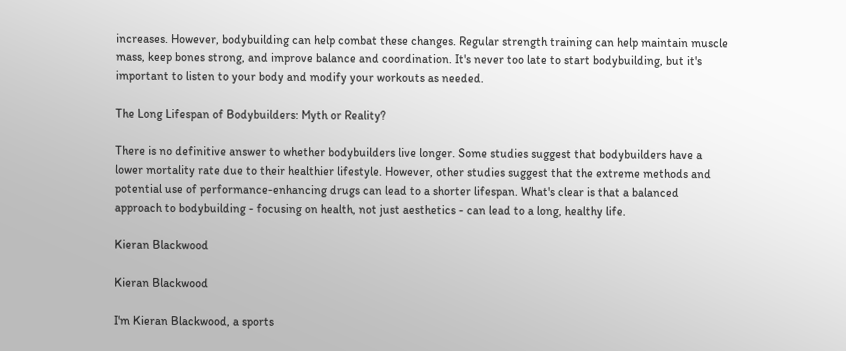increases. However, bodybuilding can help combat these changes. Regular strength training can help maintain muscle mass, keep bones strong, and improve balance and coordination. It's never too late to start bodybuilding, but it's important to listen to your body and modify your workouts as needed.

The Long Lifespan of Bodybuilders: Myth or Reality?

There is no definitive answer to whether bodybuilders live longer. Some studies suggest that bodybuilders have a lower mortality rate due to their healthier lifestyle. However, other studies suggest that the extreme methods and potential use of performance-enhancing drugs can lead to a shorter lifespan. What's clear is that a balanced approach to bodybuilding - focusing on health, not just aesthetics - can lead to a long, healthy life.

Kieran Blackwood

Kieran Blackwood

I'm Kieran Blackwood, a sports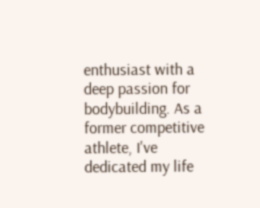enthusiast with a deep passion for bodybuilding. As a former competitive athlete, I've dedicated my life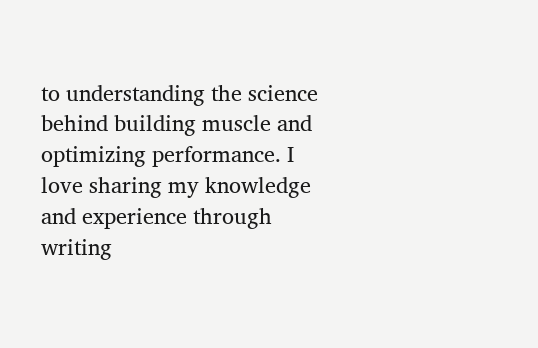to understanding the science behind building muscle and optimizing performance. I love sharing my knowledge and experience through writing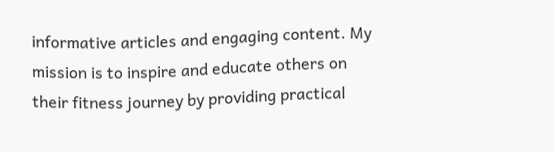informative articles and engaging content. My mission is to inspire and educate others on their fitness journey by providing practical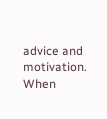advice and motivation. When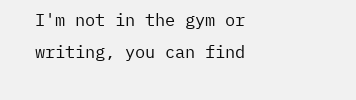I'm not in the gym or writing, you can find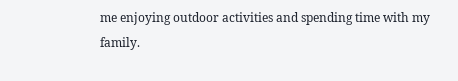me enjoying outdoor activities and spending time with my family.